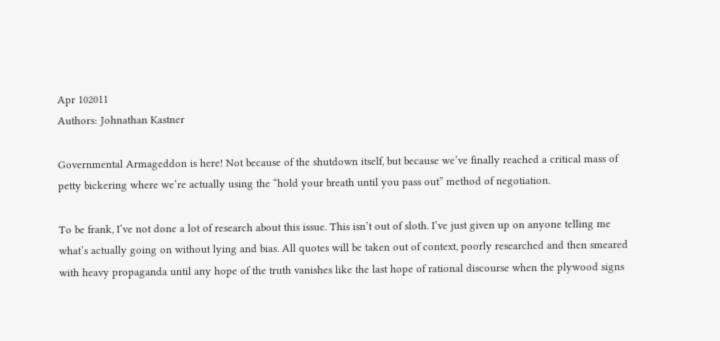Apr 102011
Authors: Johnathan Kastner

Governmental Armageddon is here! Not because of the shutdown itself, but because we’ve finally reached a critical mass of petty bickering where we’re actually using the “hold your breath until you pass out” method of negotiation.

To be frank, I’ve not done a lot of research about this issue. This isn’t out of sloth. I’ve just given up on anyone telling me what’s actually going on without lying and bias. All quotes will be taken out of context, poorly researched and then smeared with heavy propaganda until any hope of the truth vanishes like the last hope of rational discourse when the plywood signs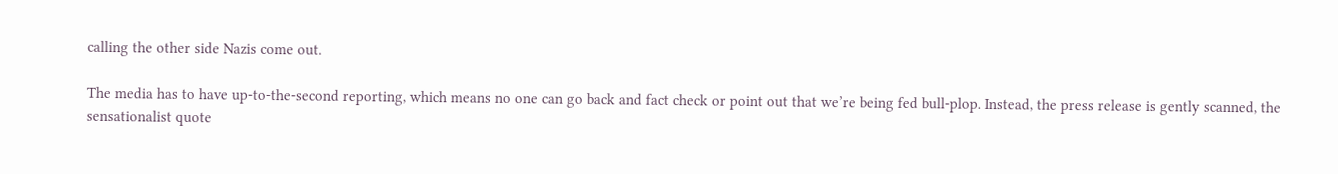calling the other side Nazis come out.

The media has to have up-to-the-second reporting, which means no one can go back and fact check or point out that we’re being fed bull-plop. Instead, the press release is gently scanned, the sensationalist quote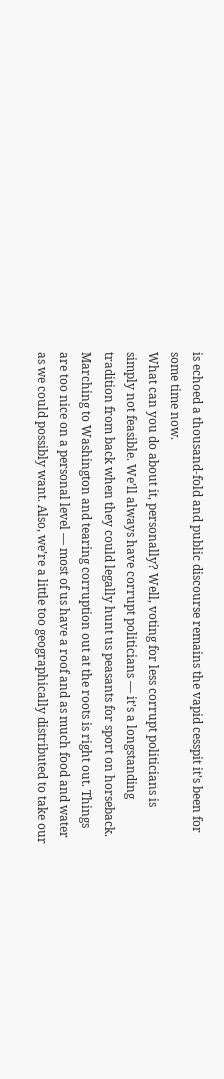is echoed a thousand-fold and public discourse remains the vapid cesspit it’s been for some time now.
What can you do about it, personally? Well, voting for less corrupt politicians is simply not feasible. We’ll always have corrupt politicians –– it’s a longstanding tradition from back when they could legally hunt us peasants for sport on horseback.
Marching to Washington and tearing corruption out at the roots is right out. Things are too nice on a personal level –– most of us have a roof and as much food and water as we could possibly want. Also, we’re a little too geographically distributed to take our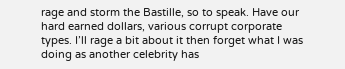rage and storm the Bastille, so to speak. Have our hard earned dollars, various corrupt corporate types. I’ll rage a bit about it then forget what I was doing as another celebrity has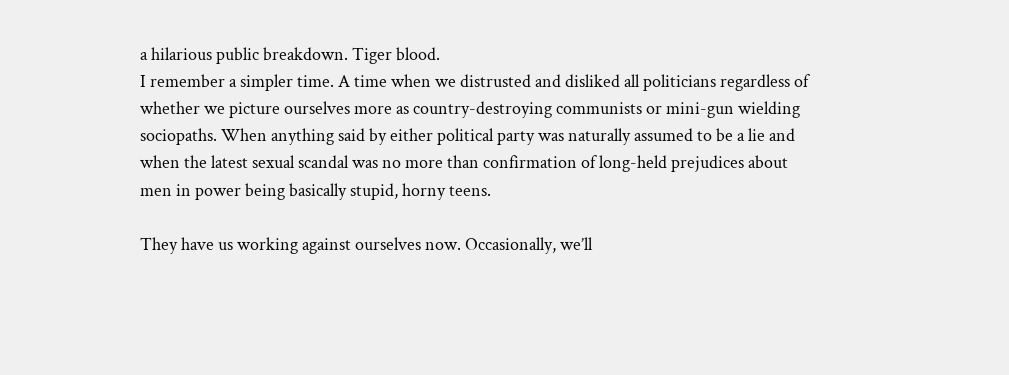a hilarious public breakdown. Tiger blood.
I remember a simpler time. A time when we distrusted and disliked all politicians regardless of whether we picture ourselves more as country-destroying communists or mini-gun wielding sociopaths. When anything said by either political party was naturally assumed to be a lie and when the latest sexual scandal was no more than confirmation of long-held prejudices about men in power being basically stupid, horny teens.

They have us working against ourselves now. Occasionally, we’ll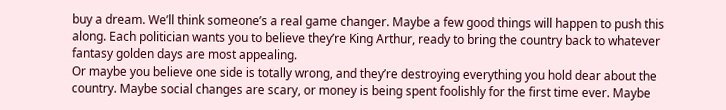buy a dream. We’ll think someone’s a real game changer. Maybe a few good things will happen to push this along. Each politician wants you to believe they’re King Arthur, ready to bring the country back to whatever fantasy golden days are most appealing.
Or maybe you believe one side is totally wrong, and they’re destroying everything you hold dear about the country. Maybe social changes are scary, or money is being spent foolishly for the first time ever. Maybe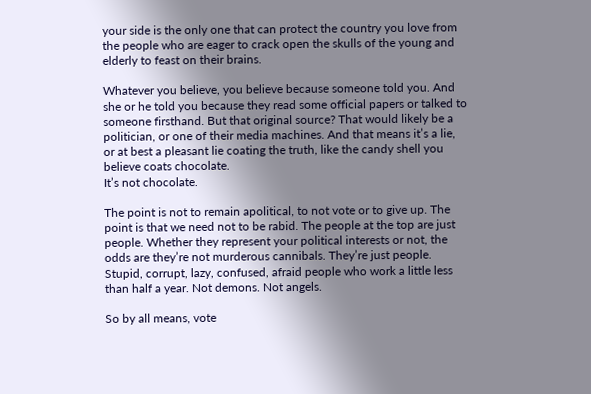your side is the only one that can protect the country you love from the people who are eager to crack open the skulls of the young and elderly to feast on their brains.

Whatever you believe, you believe because someone told you. And she or he told you because they read some official papers or talked to someone firsthand. But that original source? That would likely be a politician, or one of their media machines. And that means it’s a lie, or at best a pleasant lie coating the truth, like the candy shell you believe coats chocolate.
It’s not chocolate.

The point is not to remain apolitical, to not vote or to give up. The point is that we need not to be rabid. The people at the top are just people. Whether they represent your political interests or not, the odds are they’re not murderous cannibals. They’re just people. Stupid, corrupt, lazy, confused, afraid people who work a little less than half a year. Not demons. Not angels.

So by all means, vote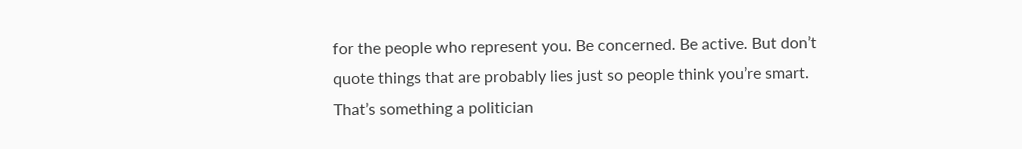for the people who represent you. Be concerned. Be active. But don’t quote things that are probably lies just so people think you’re smart. That’s something a politician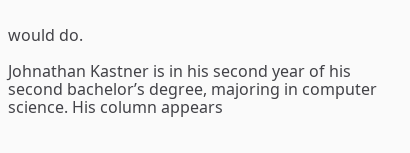would do.

Johnathan Kastner is in his second year of his second bachelor’s degree, majoring in computer science. His column appears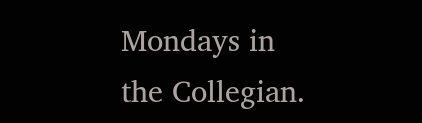Mondays in the Collegian.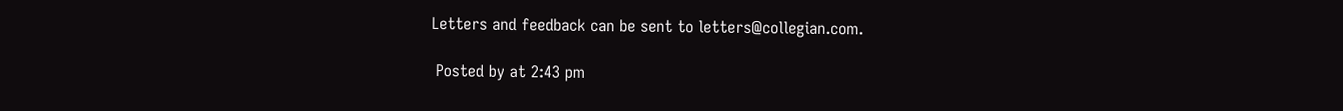Letters and feedback can be sent to letters@collegian.com.

 Posted by at 2:43 pm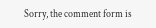Sorry, the comment form is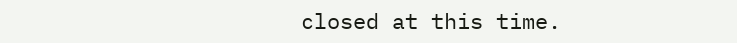closed at this time.